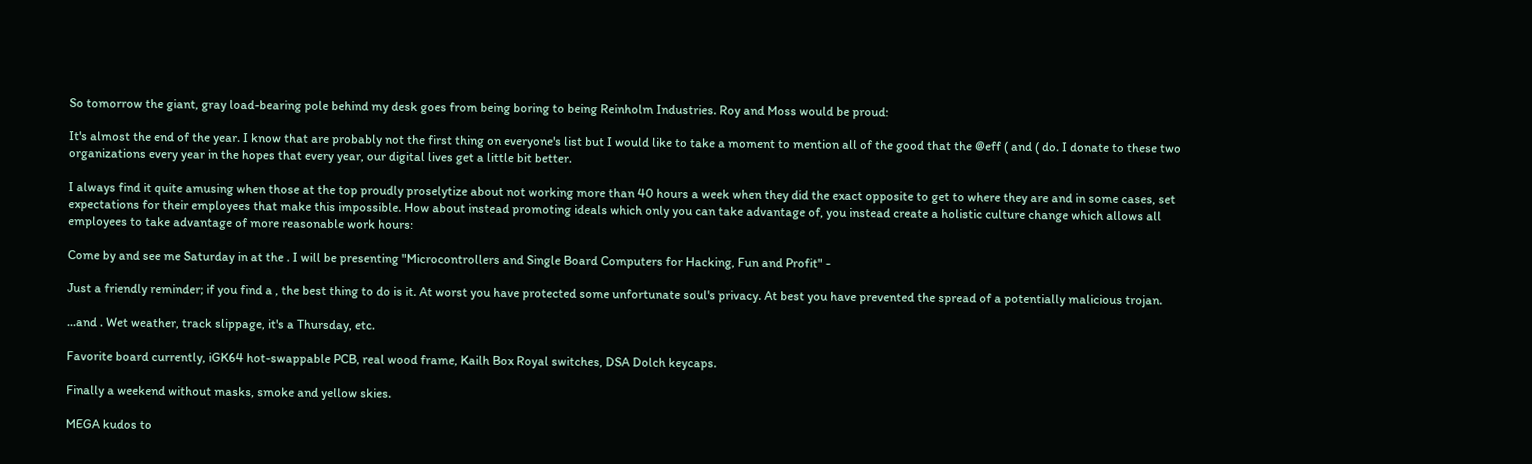So tomorrow the giant, gray load-bearing pole behind my desk goes from being boring to being Reinholm Industries. Roy and Moss would be proud:

It's almost the end of the year. I know that are probably not the first thing on everyone's list but I would like to take a moment to mention all of the good that the @eff ( and ( do. I donate to these two organizations every year in the hopes that every year, our digital lives get a little bit better.

I always find it quite amusing when those at the top proudly proselytize about not working more than 40 hours a week when they did the exact opposite to get to where they are and in some cases, set expectations for their employees that make this impossible. How about instead promoting ideals which only you can take advantage of, you instead create a holistic culture change which allows all employees to take advantage of more reasonable work hours:

Come by and see me Saturday in at the . I will be presenting "Microcontrollers and Single Board Computers for Hacking, Fun and Profit" -

Just a friendly reminder; if you find a , the best thing to do is it. At worst you have protected some unfortunate soul's privacy. At best you have prevented the spread of a potentially malicious trojan.

...and . Wet weather, track slippage, it's a Thursday, etc.

Favorite board currently, iGK64 hot-swappable PCB, real wood frame, Kailh Box Royal switches, DSA Dolch keycaps.

Finally a weekend without masks, smoke and yellow skies.

MEGA kudos to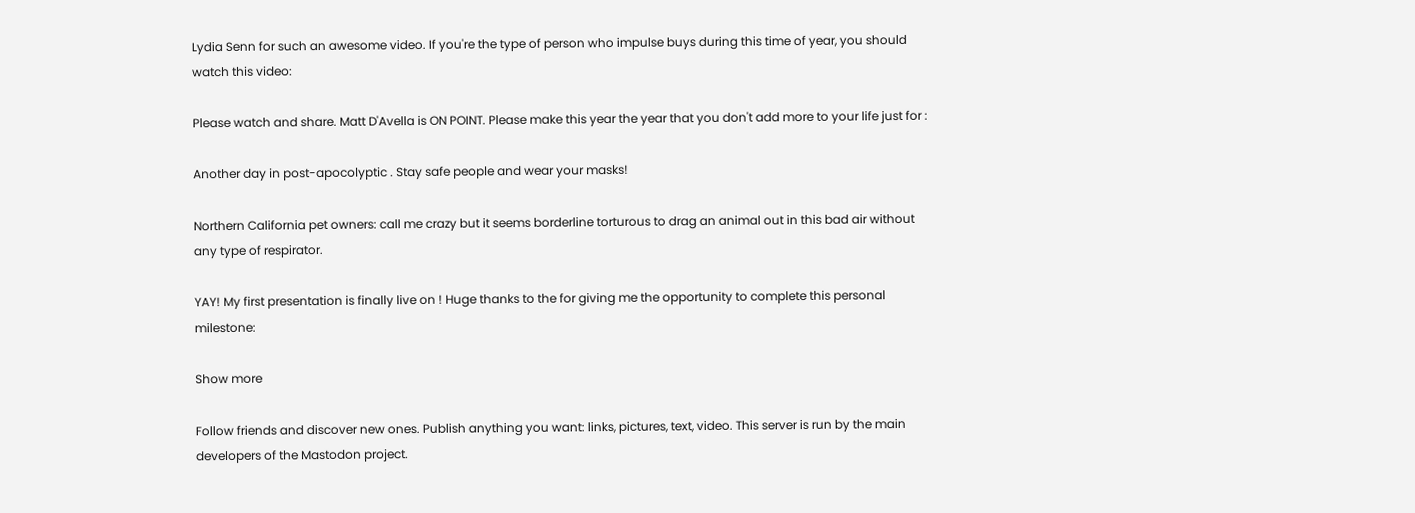Lydia Senn for such an awesome video. If you're the type of person who impulse buys during this time of year, you should watch this video:

Please watch and share. Matt D'Avella is ON POINT. Please make this year the year that you don't add more to your life just for :

Another day in post-apocolyptic . Stay safe people and wear your masks!

Northern California pet owners: call me crazy but it seems borderline torturous to drag an animal out in this bad air without any type of respirator.

YAY! My first presentation is finally live on ! Huge thanks to the for giving me the opportunity to complete this personal milestone:

Show more

Follow friends and discover new ones. Publish anything you want: links, pictures, text, video. This server is run by the main developers of the Mastodon project.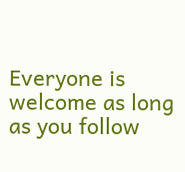Everyone is welcome as long as you follow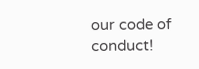our code of conduct!